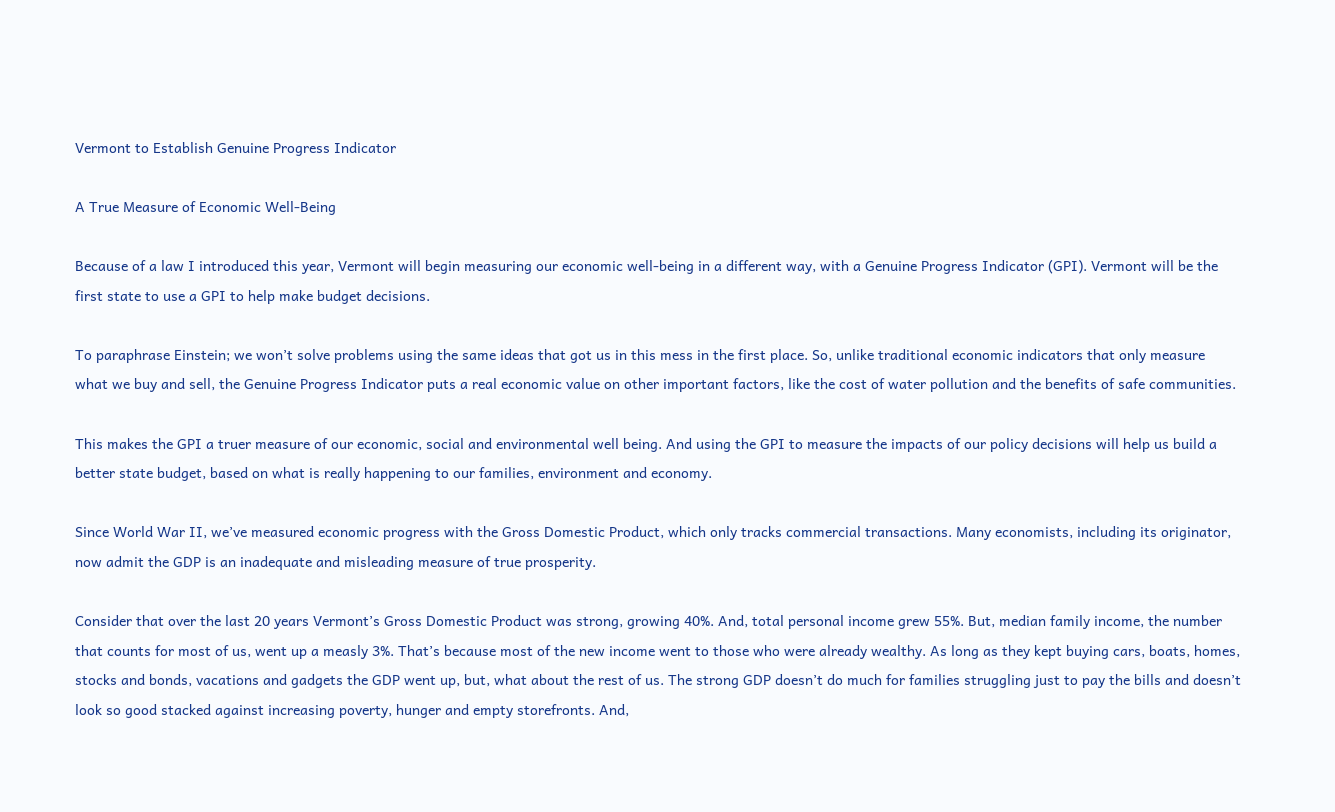Vermont to Establish Genuine Progress Indicator

A True Measure of Economic Well-Being

Because of a law I introduced this year, Vermont will begin measuring our economic well-being in a different way, with a Genuine Progress Indicator (GPI). Vermont will be the first state to use a GPI to help make budget decisions.

To paraphrase Einstein; we won’t solve problems using the same ideas that got us in this mess in the first place. So, unlike traditional economic indicators that only measure what we buy and sell, the Genuine Progress Indicator puts a real economic value on other important factors, like the cost of water pollution and the benefits of safe communities.

This makes the GPI a truer measure of our economic, social and environmental well being. And using the GPI to measure the impacts of our policy decisions will help us build a better state budget, based on what is really happening to our families, environment and economy.

Since World War II, we’ve measured economic progress with the Gross Domestic Product, which only tracks commercial transactions. Many economists, including its originator, now admit the GDP is an inadequate and misleading measure of true prosperity.

Consider that over the last 20 years Vermont’s Gross Domestic Product was strong, growing 40%. And, total personal income grew 55%. But, median family income, the number that counts for most of us, went up a measly 3%. That’s because most of the new income went to those who were already wealthy. As long as they kept buying cars, boats, homes, stocks and bonds, vacations and gadgets the GDP went up, but, what about the rest of us. The strong GDP doesn’t do much for families struggling just to pay the bills and doesn’t look so good stacked against increasing poverty, hunger and empty storefronts. And,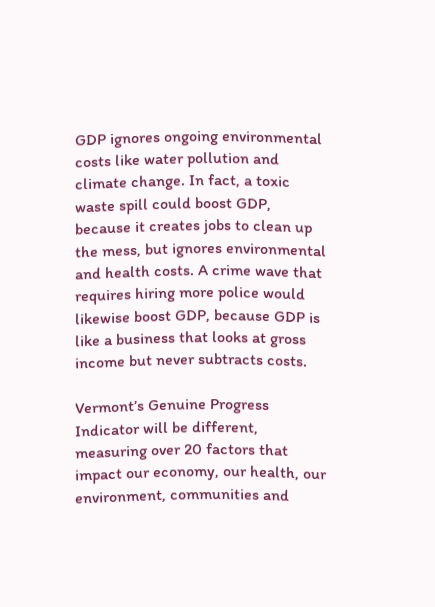GDP ignores ongoing environmental costs like water pollution and climate change. In fact, a toxic waste spill could boost GDP, because it creates jobs to clean up the mess, but ignores environmental and health costs. A crime wave that requires hiring more police would likewise boost GDP, because GDP is like a business that looks at gross income but never subtracts costs.

Vermont’s Genuine Progress Indicator will be different, measuring over 20 factors that impact our economy, our health, our environment, communities and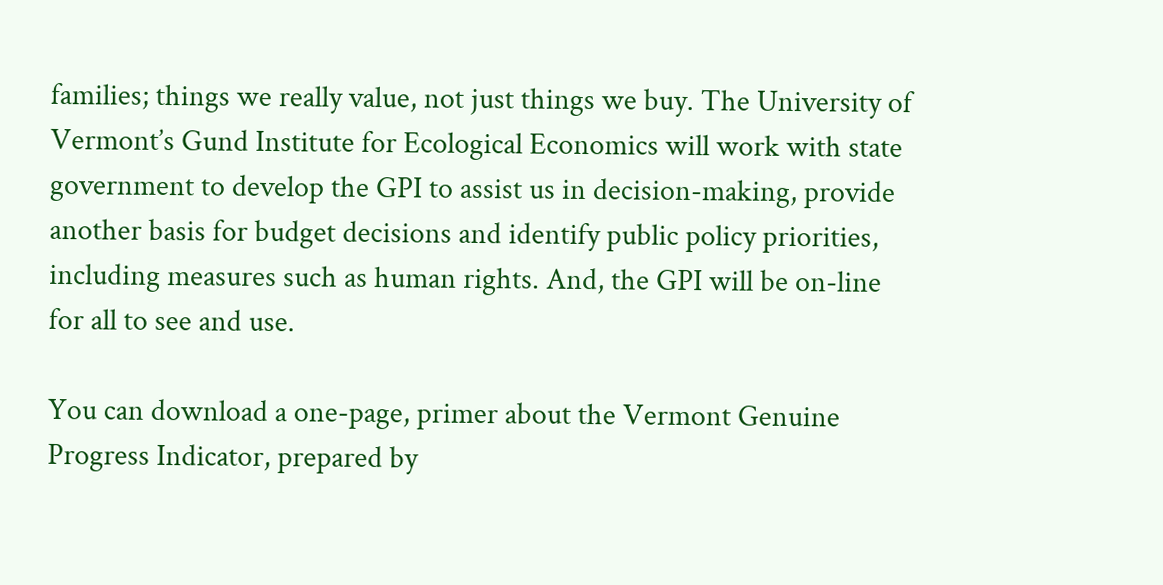families; things we really value, not just things we buy. The University of Vermont’s Gund Institute for Ecological Economics will work with state government to develop the GPI to assist us in decision-making, provide another basis for budget decisions and identify public policy priorities, including measures such as human rights. And, the GPI will be on-line for all to see and use.

You can download a one-page, primer about the Vermont Genuine Progress Indicator, prepared by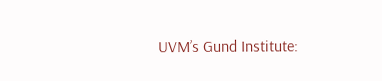UVM’s Gund Institute: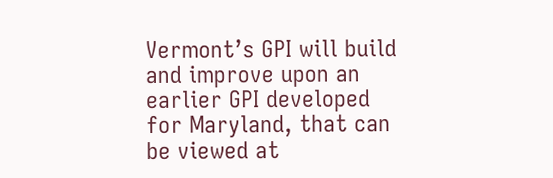Vermont’s GPI will build and improve upon an earlier GPI developed for Maryland, that can be viewed at